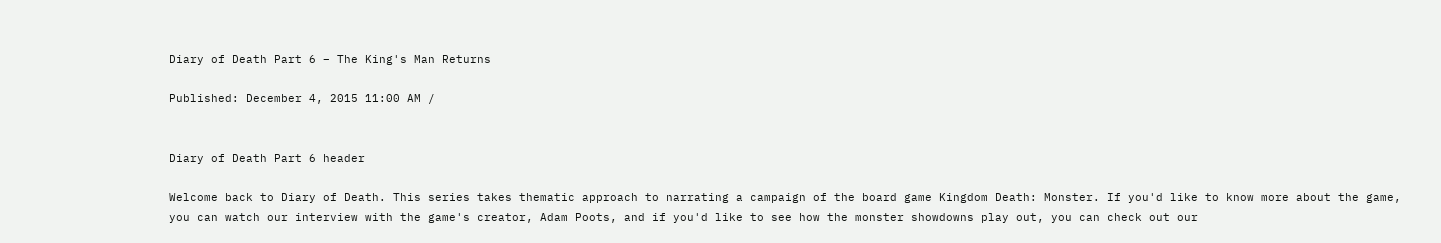Diary of Death Part 6 – The King's Man Returns

Published: December 4, 2015 11:00 AM /


Diary of Death Part 6 header

Welcome back to Diary of Death. This series takes thematic approach to narrating a campaign of the board game Kingdom Death: Monster. If you'd like to know more about the game, you can watch our interview with the game's creator, Adam Poots, and if you'd like to see how the monster showdowns play out, you can check out our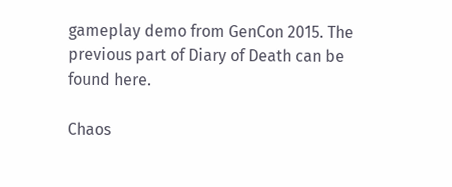gameplay demo from GenCon 2015. The previous part of Diary of Death can be found here.

Chaos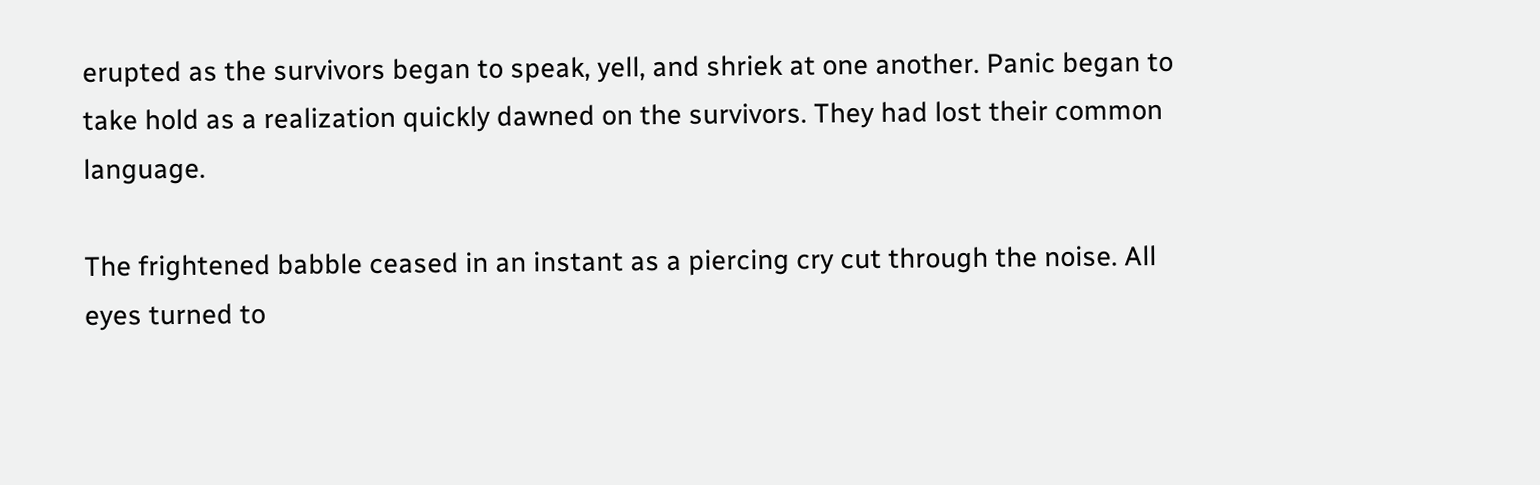erupted as the survivors began to speak, yell, and shriek at one another. Panic began to take hold as a realization quickly dawned on the survivors. They had lost their common language.

The frightened babble ceased in an instant as a piercing cry cut through the noise. All eyes turned to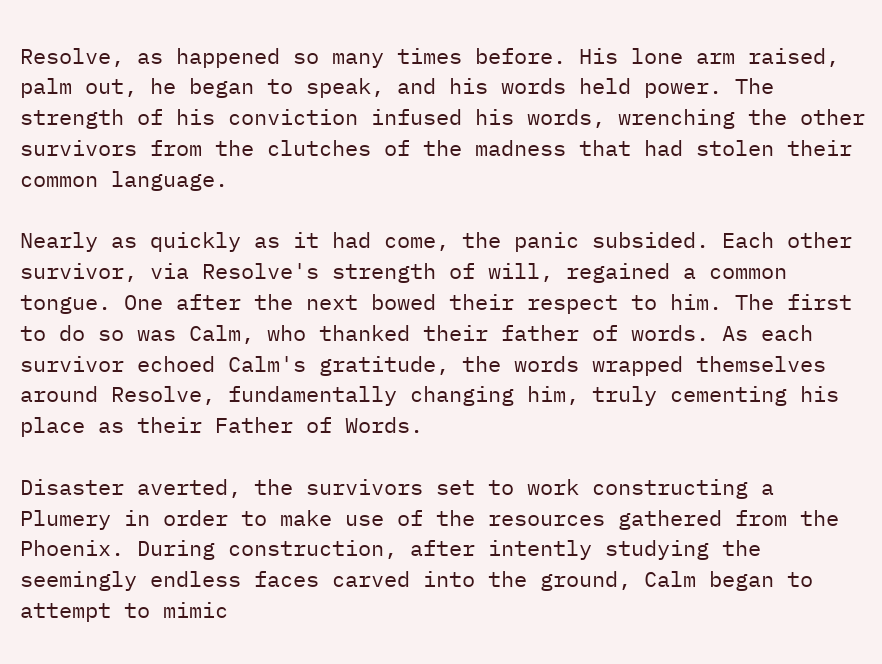Resolve, as happened so many times before. His lone arm raised, palm out, he began to speak, and his words held power. The strength of his conviction infused his words, wrenching the other survivors from the clutches of the madness that had stolen their common language.

Nearly as quickly as it had come, the panic subsided. Each other survivor, via Resolve's strength of will, regained a common tongue. One after the next bowed their respect to him. The first to do so was Calm, who thanked their father of words. As each survivor echoed Calm's gratitude, the words wrapped themselves around Resolve, fundamentally changing him, truly cementing his place as their Father of Words.

Disaster averted, the survivors set to work constructing a Plumery in order to make use of the resources gathered from the Phoenix. During construction, after intently studying the seemingly endless faces carved into the ground, Calm began to attempt to mimic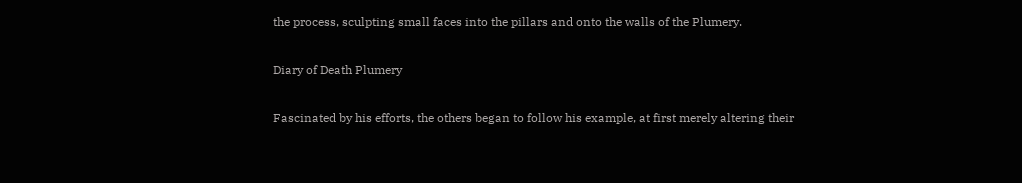the process, sculpting small faces into the pillars and onto the walls of the Plumery.

Diary of Death Plumery

Fascinated by his efforts, the others began to follow his example, at first merely altering their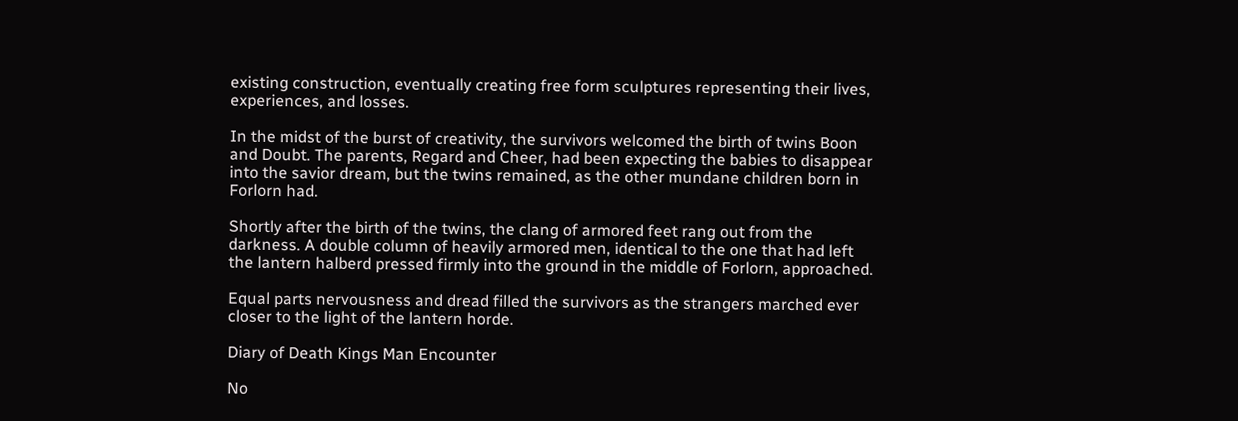existing construction, eventually creating free form sculptures representing their lives, experiences, and losses.

In the midst of the burst of creativity, the survivors welcomed the birth of twins Boon and Doubt. The parents, Regard and Cheer, had been expecting the babies to disappear into the savior dream, but the twins remained, as the other mundane children born in Forlorn had.

Shortly after the birth of the twins, the clang of armored feet rang out from the darkness. A double column of heavily armored men, identical to the one that had left the lantern halberd pressed firmly into the ground in the middle of Forlorn, approached.

Equal parts nervousness and dread filled the survivors as the strangers marched ever closer to the light of the lantern horde.

Diary of Death Kings Man Encounter

No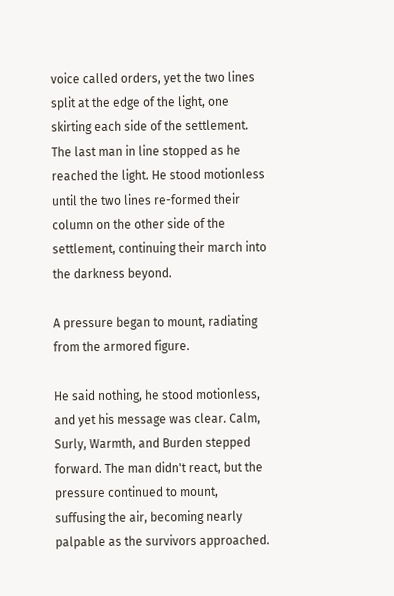voice called orders, yet the two lines split at the edge of the light, one skirting each side of the settlement. The last man in line stopped as he reached the light. He stood motionless until the two lines re-formed their column on the other side of the settlement, continuing their march into the darkness beyond.

A pressure began to mount, radiating from the armored figure.

He said nothing, he stood motionless, and yet his message was clear. Calm, Surly, Warmth, and Burden stepped forward. The man didn't react, but the pressure continued to mount, suffusing the air, becoming nearly palpable as the survivors approached.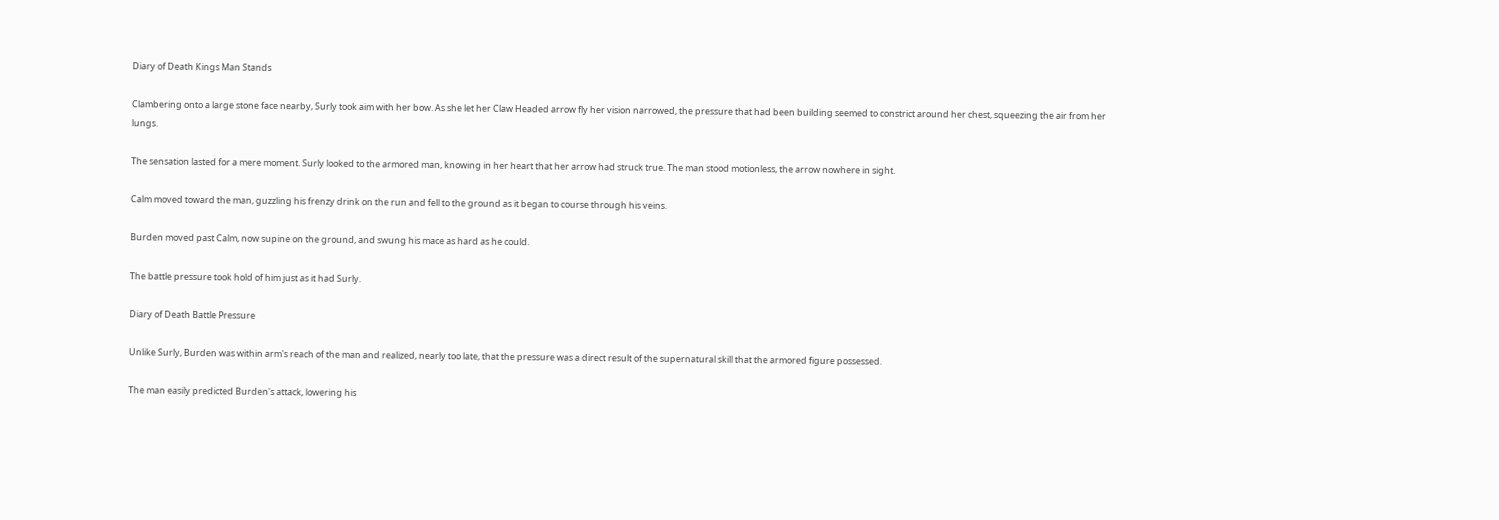Diary of Death Kings Man Stands

Clambering onto a large stone face nearby, Surly took aim with her bow. As she let her Claw Headed arrow fly her vision narrowed, the pressure that had been building seemed to constrict around her chest, squeezing the air from her lungs.

The sensation lasted for a mere moment. Surly looked to the armored man, knowing in her heart that her arrow had struck true. The man stood motionless, the arrow nowhere in sight.

Calm moved toward the man, guzzling his frenzy drink on the run and fell to the ground as it began to course through his veins.

Burden moved past Calm, now supine on the ground, and swung his mace as hard as he could.

The battle pressure took hold of him just as it had Surly.

Diary of Death Battle Pressure

Unlike Surly, Burden was within arm's reach of the man and realized, nearly too late, that the pressure was a direct result of the supernatural skill that the armored figure possessed.

The man easily predicted Burden's attack, lowering his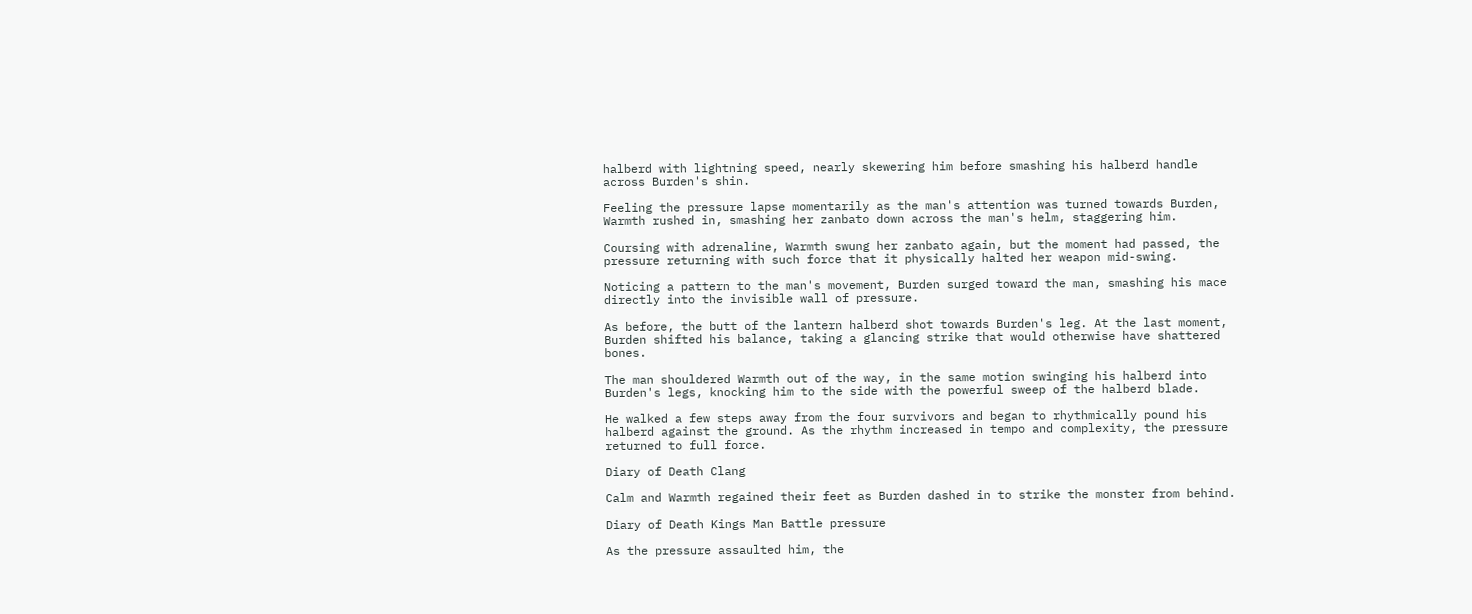halberd with lightning speed, nearly skewering him before smashing his halberd handle across Burden's shin.

Feeling the pressure lapse momentarily as the man's attention was turned towards Burden, Warmth rushed in, smashing her zanbato down across the man's helm, staggering him.

Coursing with adrenaline, Warmth swung her zanbato again, but the moment had passed, the pressure returning with such force that it physically halted her weapon mid-swing.

Noticing a pattern to the man's movement, Burden surged toward the man, smashing his mace directly into the invisible wall of pressure.

As before, the butt of the lantern halberd shot towards Burden's leg. At the last moment, Burden shifted his balance, taking a glancing strike that would otherwise have shattered bones.

The man shouldered Warmth out of the way, in the same motion swinging his halberd into Burden's legs, knocking him to the side with the powerful sweep of the halberd blade.

He walked a few steps away from the four survivors and began to rhythmically pound his halberd against the ground. As the rhythm increased in tempo and complexity, the pressure returned to full force.

Diary of Death Clang

Calm and Warmth regained their feet as Burden dashed in to strike the monster from behind.

Diary of Death Kings Man Battle pressure

As the pressure assaulted him, the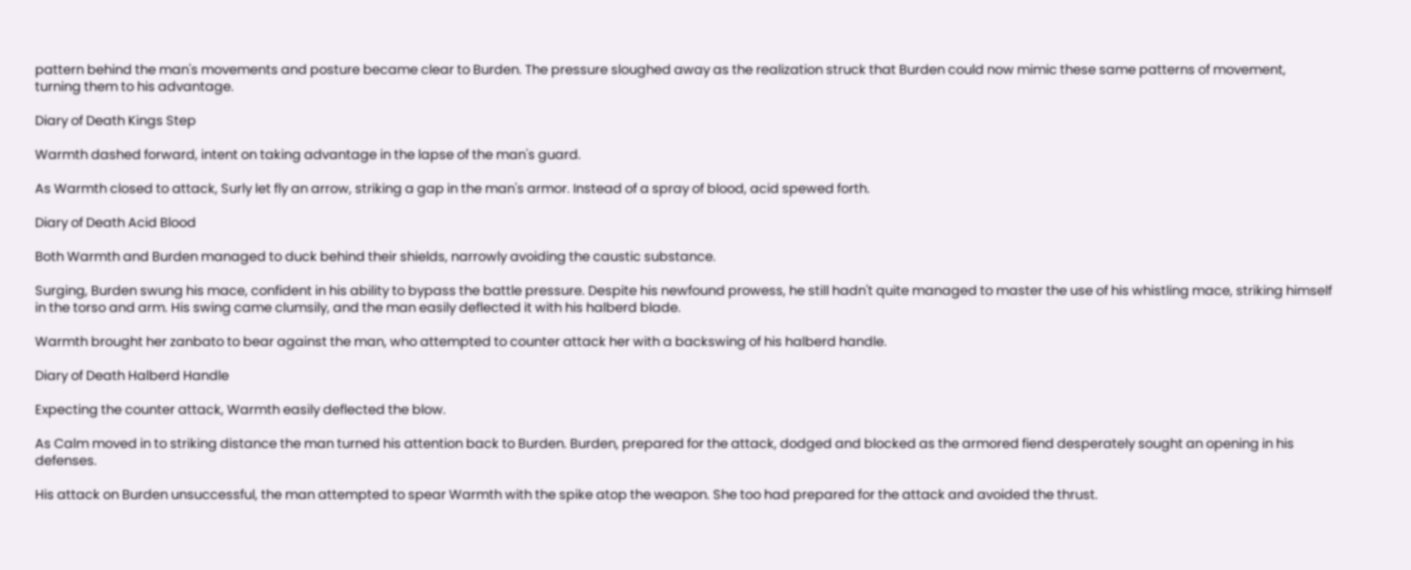pattern behind the man's movements and posture became clear to Burden. The pressure sloughed away as the realization struck that Burden could now mimic these same patterns of movement, turning them to his advantage.

Diary of Death Kings Step

Warmth dashed forward, intent on taking advantage in the lapse of the man's guard.

As Warmth closed to attack, Surly let fly an arrow, striking a gap in the man's armor. Instead of a spray of blood, acid spewed forth.

Diary of Death Acid Blood

Both Warmth and Burden managed to duck behind their shields, narrowly avoiding the caustic substance.

Surging, Burden swung his mace, confident in his ability to bypass the battle pressure. Despite his newfound prowess, he still hadn't quite managed to master the use of his whistling mace, striking himself in the torso and arm. His swing came clumsily, and the man easily deflected it with his halberd blade.

Warmth brought her zanbato to bear against the man, who attempted to counter attack her with a backswing of his halberd handle.

Diary of Death Halberd Handle

Expecting the counter attack, Warmth easily deflected the blow.

As Calm moved in to striking distance the man turned his attention back to Burden. Burden, prepared for the attack, dodged and blocked as the armored fiend desperately sought an opening in his defenses.

His attack on Burden unsuccessful, the man attempted to spear Warmth with the spike atop the weapon. She too had prepared for the attack and avoided the thrust.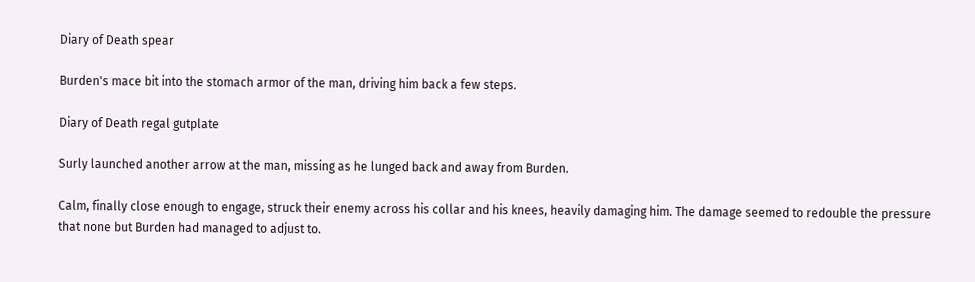Diary of Death spear

Burden's mace bit into the stomach armor of the man, driving him back a few steps.

Diary of Death regal gutplate

Surly launched another arrow at the man, missing as he lunged back and away from Burden.

Calm, finally close enough to engage, struck their enemy across his collar and his knees, heavily damaging him. The damage seemed to redouble the pressure that none but Burden had managed to adjust to.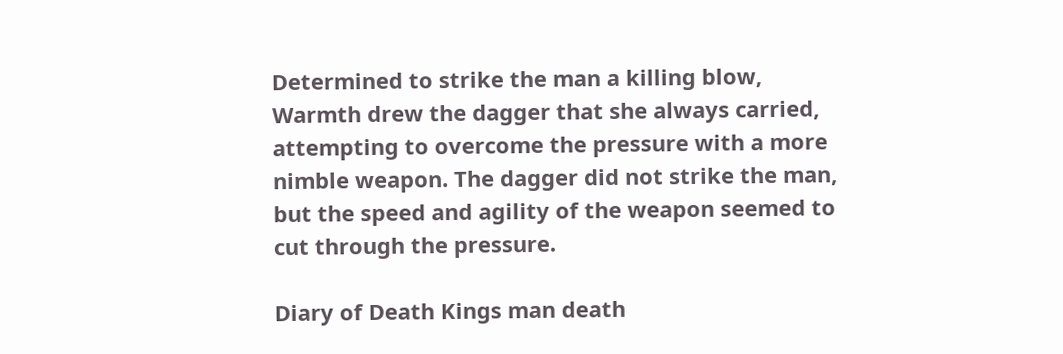Determined to strike the man a killing blow, Warmth drew the dagger that she always carried, attempting to overcome the pressure with a more nimble weapon. The dagger did not strike the man, but the speed and agility of the weapon seemed to cut through the pressure.

Diary of Death Kings man death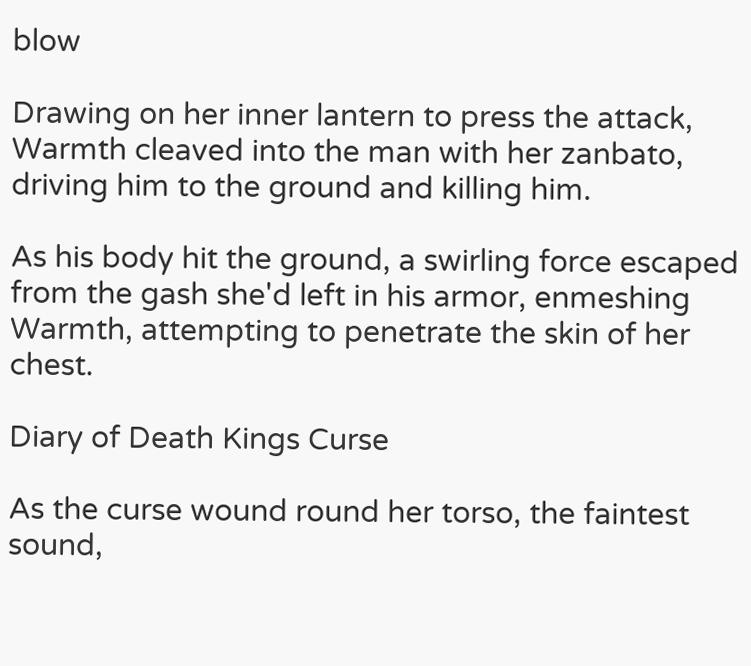blow

Drawing on her inner lantern to press the attack, Warmth cleaved into the man with her zanbato, driving him to the ground and killing him.

As his body hit the ground, a swirling force escaped from the gash she'd left in his armor, enmeshing Warmth, attempting to penetrate the skin of her chest.

Diary of Death Kings Curse

As the curse wound round her torso, the faintest sound,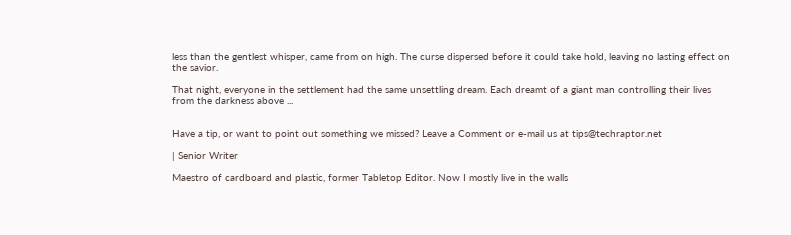less than the gentlest whisper, came from on high. The curse dispersed before it could take hold, leaving no lasting effect on the savior.

That night, everyone in the settlement had the same unsettling dream. Each dreamt of a giant man controlling their lives from the darkness above ...


Have a tip, or want to point out something we missed? Leave a Comment or e-mail us at tips@techraptor.net

| Senior Writer

Maestro of cardboard and plastic, former Tabletop Editor. Now I mostly live in the walls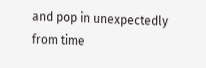and pop in unexpectedly from time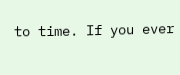to time. If you ever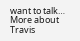want to talk… More about Travis